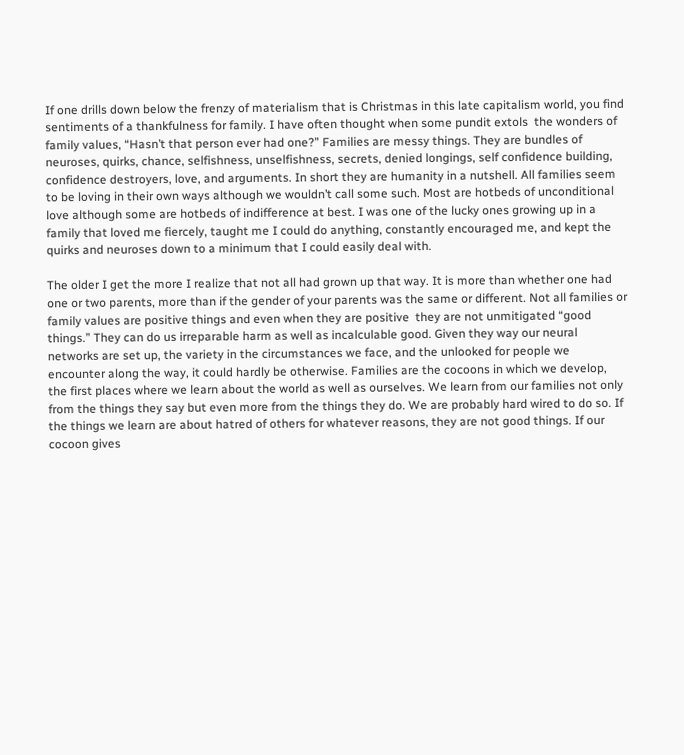If one drills down below the frenzy of materialism that is Christmas in this late capitalism world, you find sentiments of a thankfulness for family. I have often thought when some pundit extols  the wonders of family values, “Hasn’t that person ever had one?” Families are messy things. They are bundles of neuroses, quirks, chance, selfishness, unselfishness, secrets, denied longings, self confidence building, confidence destroyers, love, and arguments. In short they are humanity in a nutshell. All families seem to be loving in their own ways although we wouldn’t call some such. Most are hotbeds of unconditional love although some are hotbeds of indifference at best. I was one of the lucky ones growing up in a family that loved me fiercely, taught me I could do anything, constantly encouraged me, and kept the quirks and neuroses down to a minimum that I could easily deal with.

The older I get the more I realize that not all had grown up that way. It is more than whether one had one or two parents, more than if the gender of your parents was the same or different. Not all families or family values are positive things and even when they are positive  they are not unmitigated “good things.” They can do us irreparable harm as well as incalculable good. Given they way our neural networks are set up, the variety in the circumstances we face, and the unlooked for people we encounter along the way, it could hardly be otherwise. Families are the cocoons in which we develop, the first places where we learn about the world as well as ourselves. We learn from our families not only from the things they say but even more from the things they do. We are probably hard wired to do so. If the things we learn are about hatred of others for whatever reasons, they are not good things. If our cocoon gives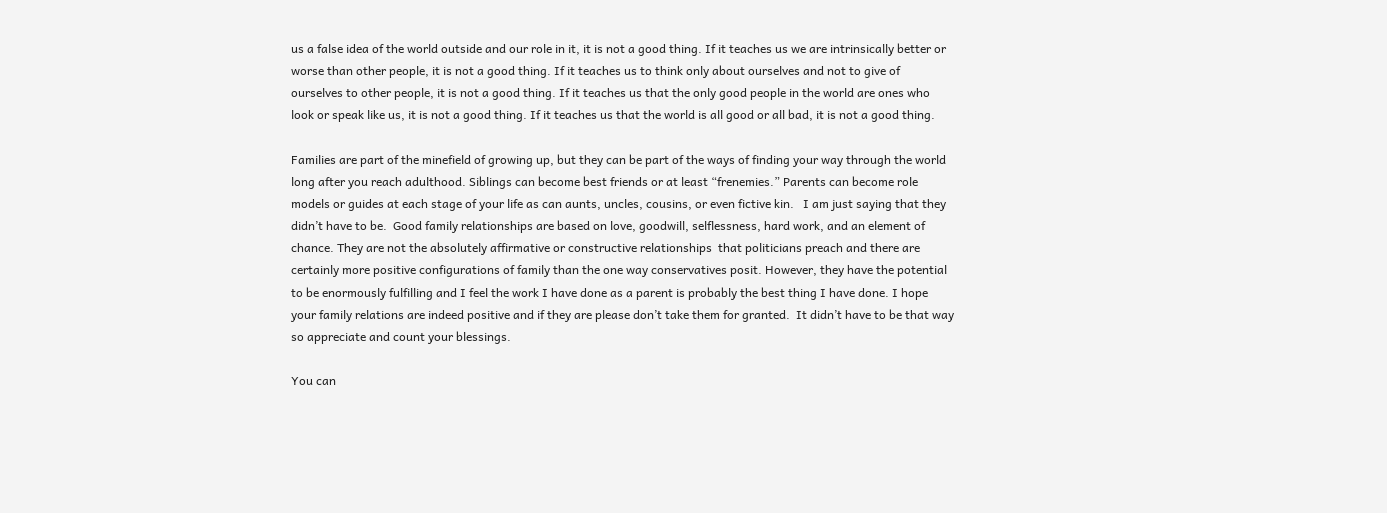us a false idea of the world outside and our role in it, it is not a good thing. If it teaches us we are intrinsically better or worse than other people, it is not a good thing. If it teaches us to think only about ourselves and not to give of ourselves to other people, it is not a good thing. If it teaches us that the only good people in the world are ones who look or speak like us, it is not a good thing. If it teaches us that the world is all good or all bad, it is not a good thing.

Families are part of the minefield of growing up, but they can be part of the ways of finding your way through the world long after you reach adulthood. Siblings can become best friends or at least “frenemies.” Parents can become role models or guides at each stage of your life as can aunts, uncles, cousins, or even fictive kin.   I am just saying that they didn’t have to be.  Good family relationships are based on love, goodwill, selflessness, hard work, and an element of chance. They are not the absolutely affirmative or constructive relationships  that politicians preach and there are certainly more positive configurations of family than the one way conservatives posit. However, they have the potential to be enormously fulfilling and I feel the work I have done as a parent is probably the best thing I have done. I hope your family relations are indeed positive and if they are please don’t take them for granted.  It didn’t have to be that way so appreciate and count your blessings.

You can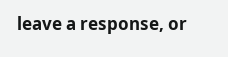leave a response, or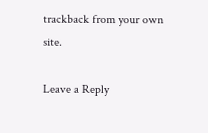trackback from your own site.

Leave a Reply